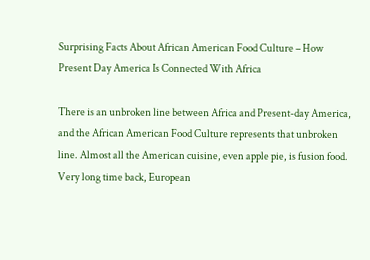Surprising Facts About African American Food Culture – How Present Day America Is Connected With Africa

There is an unbroken line between Africa and Present-day America, and the African American Food Culture represents that unbroken line. Almost all the American cuisine, even apple pie, is fusion food. Very long time back, European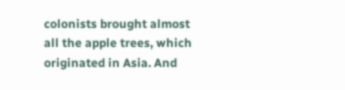colonists brought almost all the apple trees, which originated in Asia. And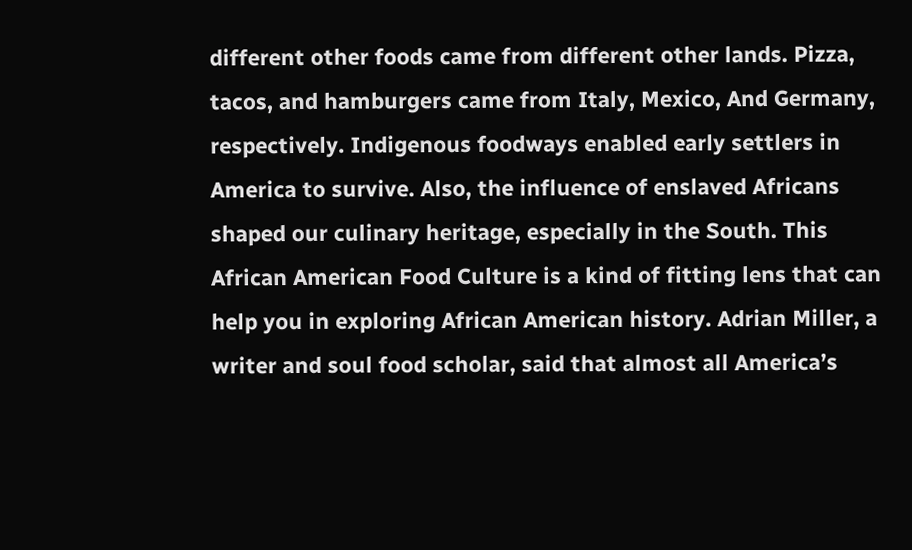different other foods came from different other lands. Pizza, tacos, and hamburgers came from Italy, Mexico, And Germany, respectively. Indigenous foodways enabled early settlers in America to survive. Also, the influence of enslaved Africans shaped our culinary heritage, especially in the South. This African American Food Culture is a kind of fitting lens that can help you in exploring African American history. Adrian Miller, a writer and soul food scholar, said that almost all America’s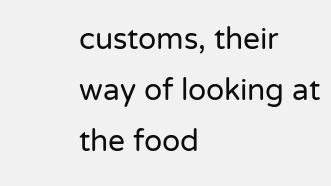customs, their way of looking at the food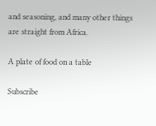and seasoning, and many other things are straight from Africa.

A plate of food on a table

Subscribe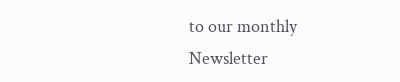to our monthly Newsletter